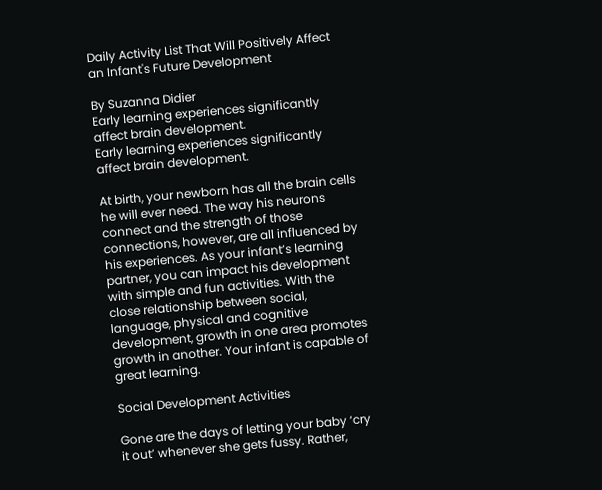Daily Activity List That Will Positively Affect an Infant's Future Development

By Suzanna Didier
Early learning experiences significantly affect brain development.
Early learning experiences significantly affect brain development.

At birth, your newborn has all the brain cells he will ever need. The way his neurons connect and the strength of those connections, however, are all influenced by his experiences. As your infant’s learning partner, you can impact his development with simple and fun activities. With the close relationship between social, language, physical and cognitive development, growth in one area promotes growth in another. Your infant is capable of great learning.

Social Development Activities

Gone are the days of letting your baby ‘cry it out’ whenever she gets fussy. Rather,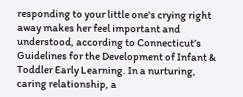responding to your little one's crying right away makes her feel important and understood, according to Connecticut’s Guidelines for the Development of Infant & Toddler Early Learning. In a nurturing, caring relationship, a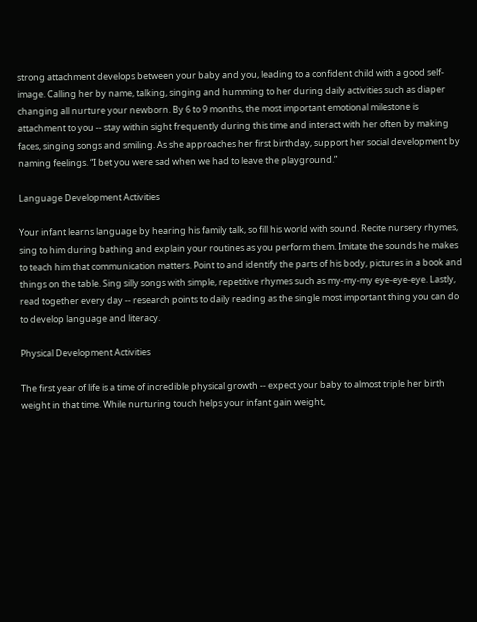strong attachment develops between your baby and you, leading to a confident child with a good self-image. Calling her by name, talking, singing and humming to her during daily activities such as diaper changing all nurture your newborn. By 6 to 9 months, the most important emotional milestone is attachment to you -- stay within sight frequently during this time and interact with her often by making faces, singing songs and smiling. As she approaches her first birthday, support her social development by naming feelings. “I bet you were sad when we had to leave the playground.”

Language Development Activities

Your infant learns language by hearing his family talk, so fill his world with sound. Recite nursery rhymes, sing to him during bathing and explain your routines as you perform them. Imitate the sounds he makes to teach him that communication matters. Point to and identify the parts of his body, pictures in a book and things on the table. Sing silly songs with simple, repetitive rhymes such as my-my-my eye-eye-eye. Lastly, read together every day -- research points to daily reading as the single most important thing you can do to develop language and literacy.

Physical Development Activities

The first year of life is a time of incredible physical growth -- expect your baby to almost triple her birth weight in that time. While nurturing touch helps your infant gain weight,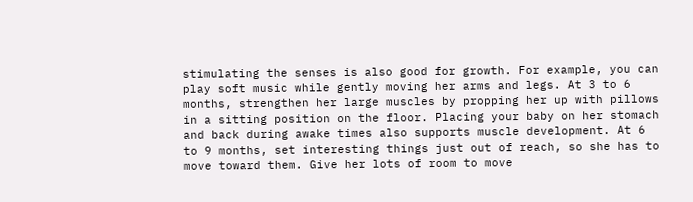stimulating the senses is also good for growth. For example, you can play soft music while gently moving her arms and legs. At 3 to 6 months, strengthen her large muscles by propping her up with pillows in a sitting position on the floor. Placing your baby on her stomach and back during awake times also supports muscle development. At 6 to 9 months, set interesting things just out of reach, so she has to move toward them. Give her lots of room to move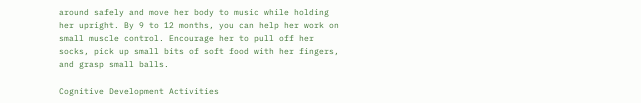around safely and move her body to music while holding her upright. By 9 to 12 months, you can help her work on small muscle control. Encourage her to pull off her socks, pick up small bits of soft food with her fingers, and grasp small balls.

Cognitive Development Activities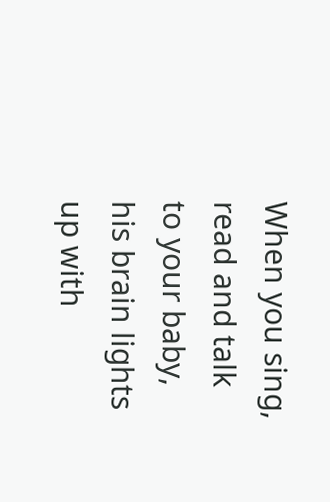When you sing, read and talk to your baby, his brain lights up with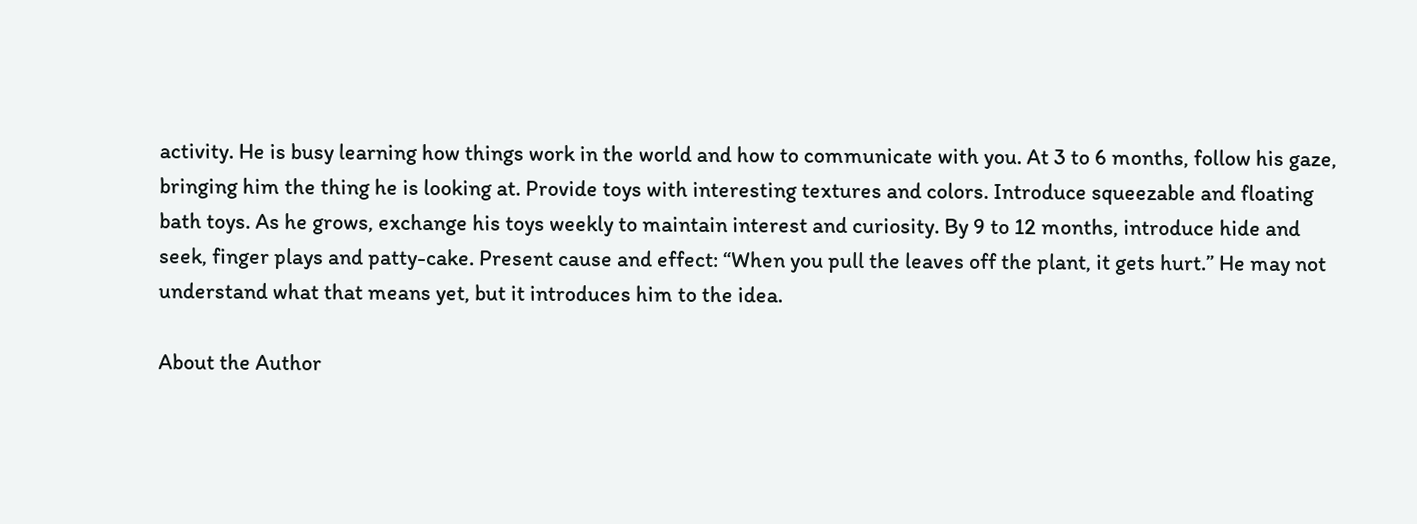activity. He is busy learning how things work in the world and how to communicate with you. At 3 to 6 months, follow his gaze, bringing him the thing he is looking at. Provide toys with interesting textures and colors. Introduce squeezable and floating bath toys. As he grows, exchange his toys weekly to maintain interest and curiosity. By 9 to 12 months, introduce hide and seek, finger plays and patty-cake. Present cause and effect: “When you pull the leaves off the plant, it gets hurt.” He may not understand what that means yet, but it introduces him to the idea.

About the Author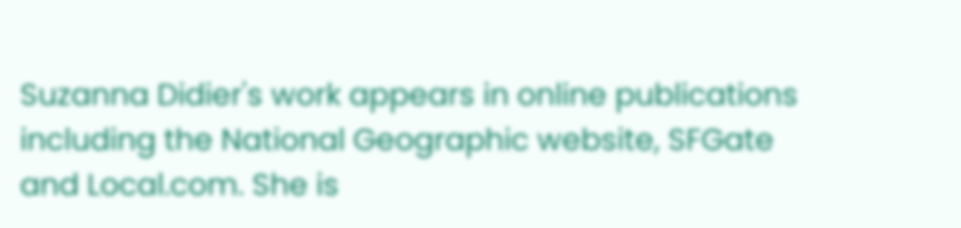Suzanna Didier's work appears in online publications including the National Geographic website, SFGate and Local.com. She is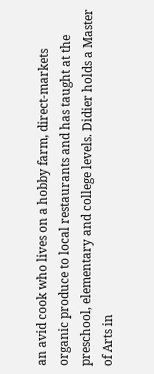an avid cook who lives on a hobby farm, direct-markets organic produce to local restaurants and has taught at the preschool, elementary and college levels. Didier holds a Master of Arts in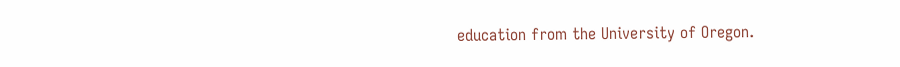education from the University of Oregon.